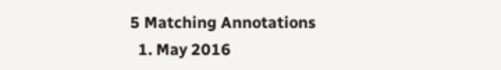5 Matching Annotations
  1. May 2016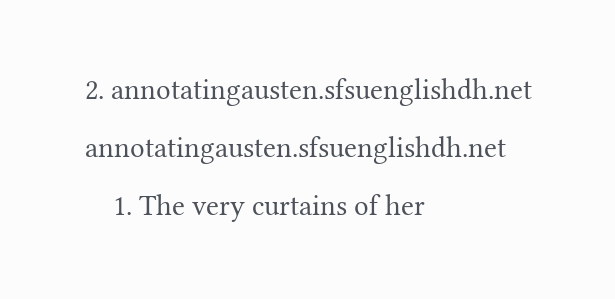2. annotatingausten.sfsuenglishdh.net annotatingausten.sfsuenglishdh.net
    1. The very curtains of her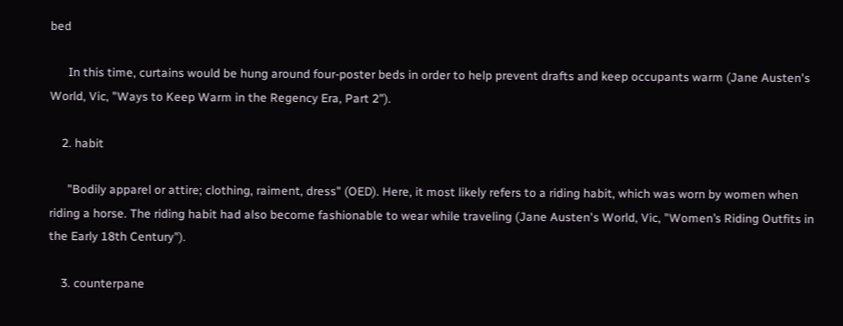bed

      In this time, curtains would be hung around four-poster beds in order to help prevent drafts and keep occupants warm (Jane Austen's World, Vic, "Ways to Keep Warm in the Regency Era, Part 2").

    2. habit

      "Bodily apparel or attire; clothing, raiment, dress" (OED). Here, it most likely refers to a riding habit, which was worn by women when riding a horse. The riding habit had also become fashionable to wear while traveling (Jane Austen's World, Vic, "Women’s Riding Outfits in the Early 18th Century").

    3. counterpane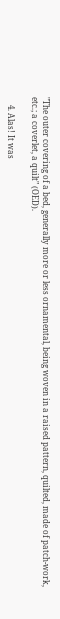"The outer covering of a bed, generally more or less ornamental, being woven in a raised pattern, quilted, made of patch-work, etc.; a coverlet, a quilt" (OED).

    4. Alas! It was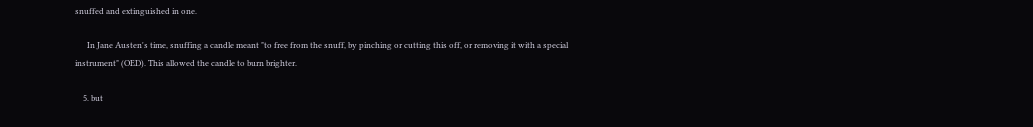snuffed and extinguished in one.

      In Jane Austen's time, snuffing a candle meant "to free from the snuff, by pinching or cutting this off, or removing it with a special instrument" (OED). This allowed the candle to burn brighter.

    5. but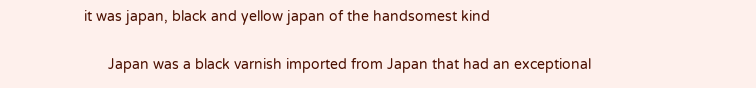it was japan, black and yellow japan of the handsomest kind

      Japan was a black varnish imported from Japan that had an exceptional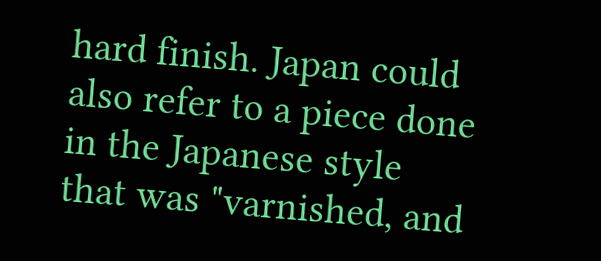hard finish. Japan could also refer to a piece done in the Japanese style that was "varnished, and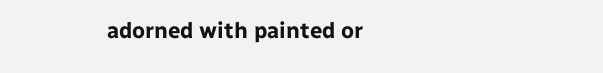adorned with painted or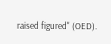raised figured" (OED).